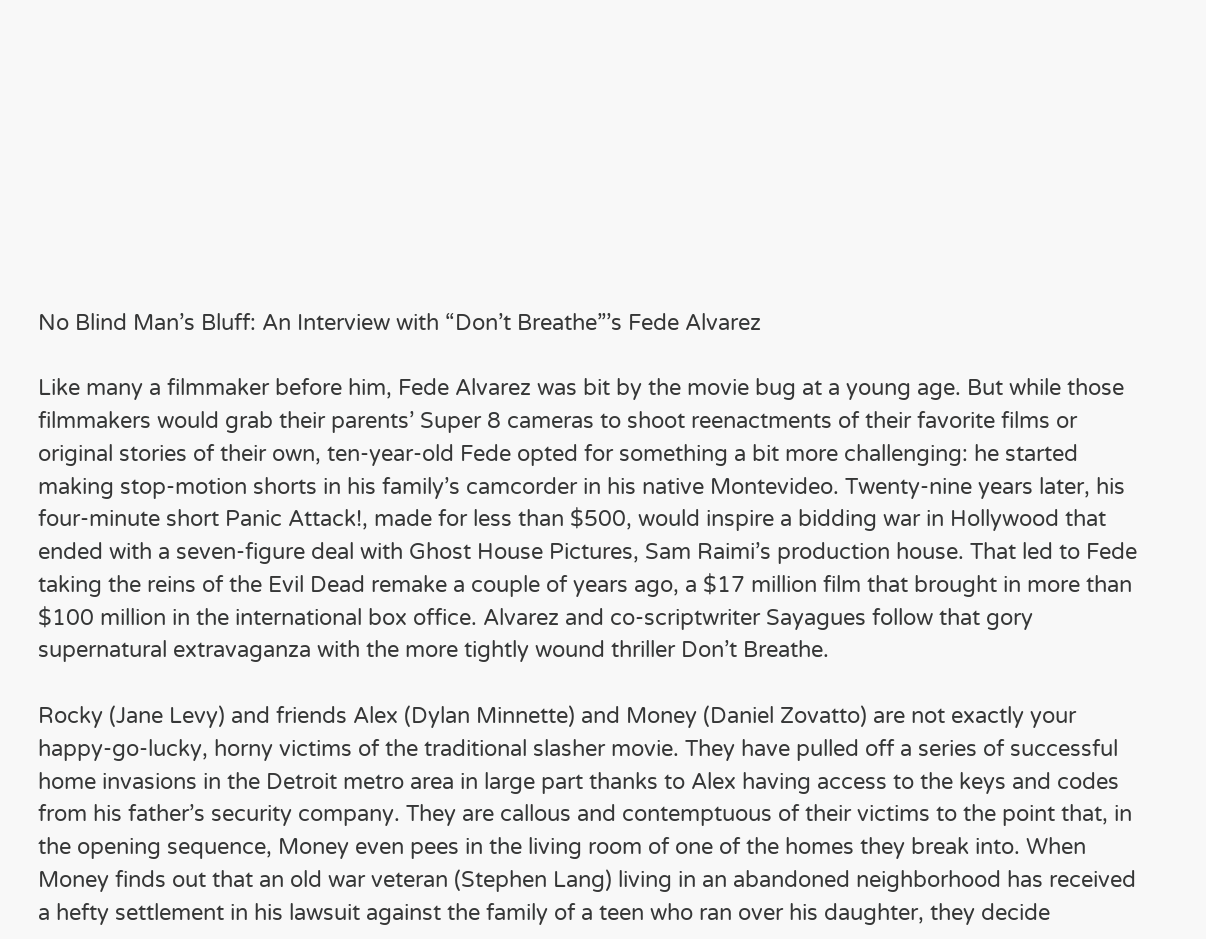No Blind Man’s Bluff: An Interview with “Don’t Breathe”’s Fede Alvarez

Like many a filmmaker before him, Fede Alvarez was bit by the movie bug at a young age. But while those filmmakers would grab their parents’ Super 8 cameras to shoot reenactments of their favorite films or original stories of their own, ten-year-old Fede opted for something a bit more challenging: he started making stop-motion shorts in his family’s camcorder in his native Montevideo. Twenty-nine years later, his four-minute short Panic Attack!, made for less than $500, would inspire a bidding war in Hollywood that ended with a seven-figure deal with Ghost House Pictures, Sam Raimi’s production house. That led to Fede taking the reins of the Evil Dead remake a couple of years ago, a $17 million film that brought in more than $100 million in the international box office. Alvarez and co-scriptwriter Sayagues follow that gory supernatural extravaganza with the more tightly wound thriller Don’t Breathe.

Rocky (Jane Levy) and friends Alex (Dylan Minnette) and Money (Daniel Zovatto) are not exactly your happy-go-lucky, horny victims of the traditional slasher movie. They have pulled off a series of successful home invasions in the Detroit metro area in large part thanks to Alex having access to the keys and codes from his father’s security company. They are callous and contemptuous of their victims to the point that, in the opening sequence, Money even pees in the living room of one of the homes they break into. When Money finds out that an old war veteran (Stephen Lang) living in an abandoned neighborhood has received a hefty settlement in his lawsuit against the family of a teen who ran over his daughter, they decide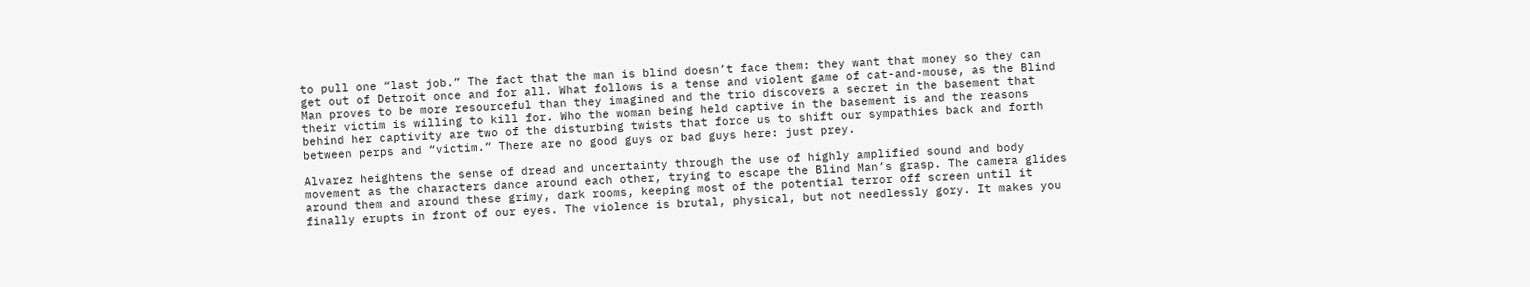to pull one “last job.” The fact that the man is blind doesn’t face them: they want that money so they can get out of Detroit once and for all. What follows is a tense and violent game of cat-and-mouse, as the Blind Man proves to be more resourceful than they imagined and the trio discovers a secret in the basement that their victim is willing to kill for. Who the woman being held captive in the basement is and the reasons behind her captivity are two of the disturbing twists that force us to shift our sympathies back and forth between perps and “victim.” There are no good guys or bad guys here: just prey.

Alvarez heightens the sense of dread and uncertainty through the use of highly amplified sound and body movement as the characters dance around each other, trying to escape the Blind Man’s grasp. The camera glides around them and around these grimy, dark rooms, keeping most of the potential terror off screen until it finally erupts in front of our eyes. The violence is brutal, physical, but not needlessly gory. It makes you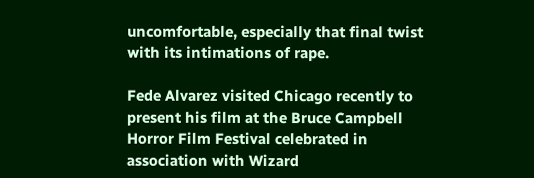uncomfortable, especially that final twist with its intimations of rape.

Fede Alvarez visited Chicago recently to present his film at the Bruce Campbell Horror Film Festival celebrated in association with Wizard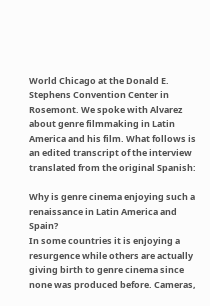World Chicago at the Donald E. Stephens Convention Center in Rosemont. We spoke with Alvarez about genre filmmaking in Latin America and his film. What follows is an edited transcript of the interview translated from the original Spanish:

Why is genre cinema enjoying such a renaissance in Latin America and Spain?
In some countries it is enjoying a resurgence while others are actually giving birth to genre cinema since none was produced before. Cameras,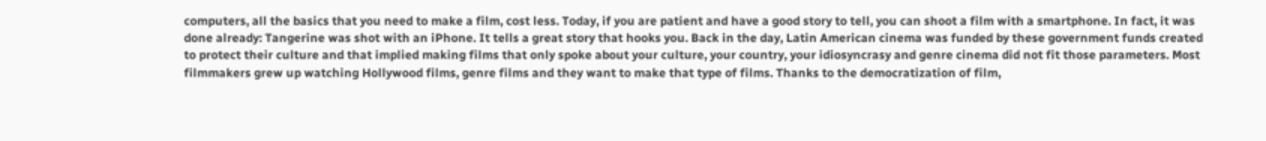computers, all the basics that you need to make a film, cost less. Today, if you are patient and have a good story to tell, you can shoot a film with a smartphone. In fact, it was done already: Tangerine was shot with an iPhone. It tells a great story that hooks you. Back in the day, Latin American cinema was funded by these government funds created to protect their culture and that implied making films that only spoke about your culture, your country, your idiosyncrasy and genre cinema did not fit those parameters. Most filmmakers grew up watching Hollywood films, genre films and they want to make that type of films. Thanks to the democratization of film,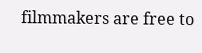filmmakers are free to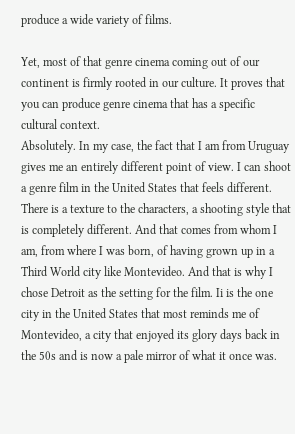produce a wide variety of films.

Yet, most of that genre cinema coming out of our continent is firmly rooted in our culture. It proves that you can produce genre cinema that has a specific cultural context.
Absolutely. In my case, the fact that I am from Uruguay gives me an entirely different point of view. I can shoot a genre film in the United States that feels different. There is a texture to the characters, a shooting style that is completely different. And that comes from whom I am, from where I was born, of having grown up in a Third World city like Montevideo. And that is why I chose Detroit as the setting for the film. Ii is the one city in the United States that most reminds me of Montevideo, a city that enjoyed its glory days back in the 50s and is now a pale mirror of what it once was.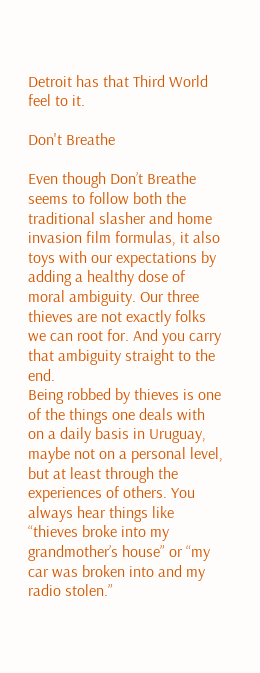Detroit has that Third World feel to it.

Don't Breathe

Even though Don’t Breathe seems to follow both the traditional slasher and home invasion film formulas, it also toys with our expectations by adding a healthy dose of moral ambiguity. Our three thieves are not exactly folks we can root for. And you carry that ambiguity straight to the end.
Being robbed by thieves is one of the things one deals with on a daily basis in Uruguay, maybe not on a personal level, but at least through the experiences of others. You always hear things like “thieves broke into my grandmother’s house” or “my car was broken into and my radio stolen.”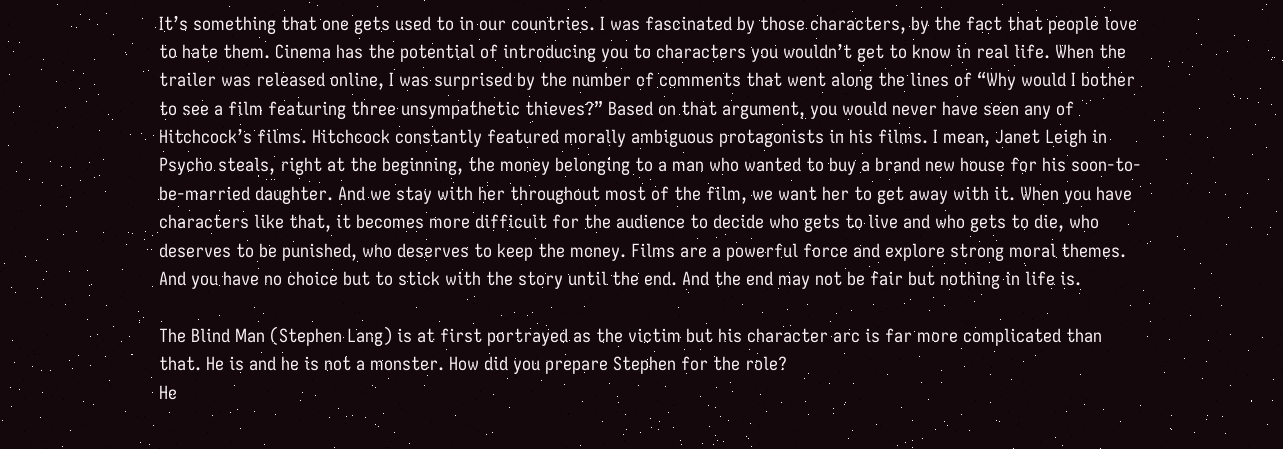It’s something that one gets used to in our countries. I was fascinated by those characters, by the fact that people love to hate them. Cinema has the potential of introducing you to characters you wouldn’t get to know in real life. When the trailer was released online, I was surprised by the number of comments that went along the lines of “Why would I bother to see a film featuring three unsympathetic thieves?” Based on that argument, you would never have seen any of Hitchcock’s films. Hitchcock constantly featured morally ambiguous protagonists in his films. I mean, Janet Leigh in Psycho steals, right at the beginning, the money belonging to a man who wanted to buy a brand new house for his soon-to-be-married daughter. And we stay with her throughout most of the film, we want her to get away with it. When you have characters like that, it becomes more difficult for the audience to decide who gets to live and who gets to die, who deserves to be punished, who deserves to keep the money. Films are a powerful force and explore strong moral themes. And you have no choice but to stick with the story until the end. And the end may not be fair but nothing in life is.

The Blind Man (Stephen Lang) is at first portrayed as the victim but his character arc is far more complicated than that. He is and he is not a monster. How did you prepare Stephen for the role?
He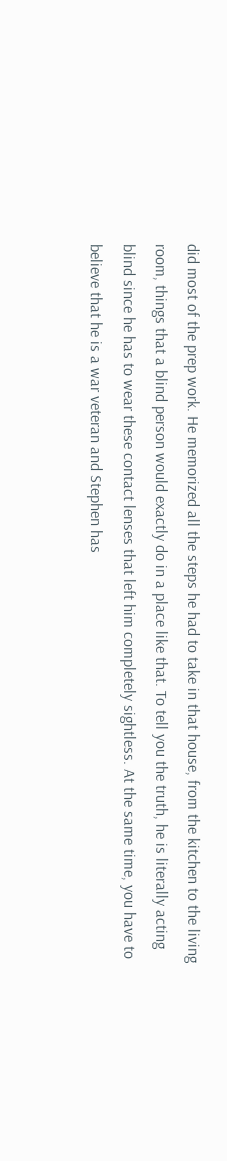did most of the prep work. He memorized all the steps he had to take in that house, from the kitchen to the living room, things that a blind person would exactly do in a place like that. To tell you the truth, he is literally acting blind since he has to wear these contact lenses that left him completely sightless. At the same time, you have to believe that he is a war veteran and Stephen has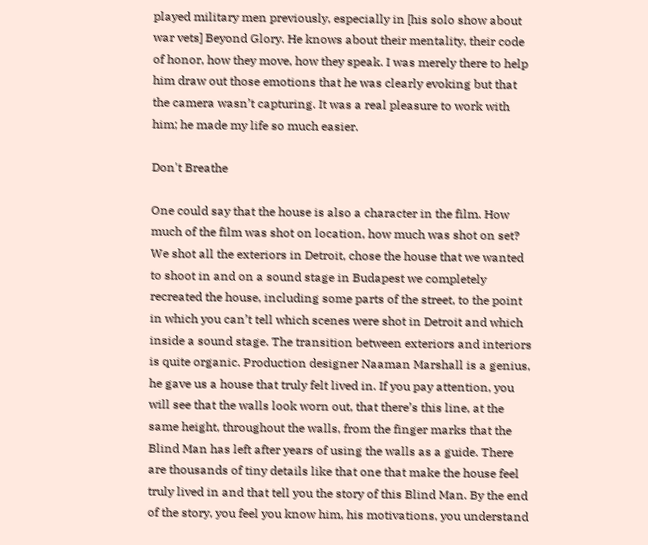played military men previously, especially in [his solo show about war vets] Beyond Glory. He knows about their mentality, their code of honor, how they move, how they speak. I was merely there to help him draw out those emotions that he was clearly evoking but that the camera wasn’t capturing. It was a real pleasure to work with him; he made my life so much easier.

Don't Breathe

One could say that the house is also a character in the film. How much of the film was shot on location, how much was shot on set?
We shot all the exteriors in Detroit, chose the house that we wanted to shoot in and on a sound stage in Budapest we completely recreated the house, including some parts of the street, to the point in which you can’t tell which scenes were shot in Detroit and which inside a sound stage. The transition between exteriors and interiors is quite organic. Production designer Naaman Marshall is a genius, he gave us a house that truly felt lived in. If you pay attention, you will see that the walls look worn out, that there’s this line, at the same height, throughout the walls, from the finger marks that the Blind Man has left after years of using the walls as a guide. There are thousands of tiny details like that one that make the house feel truly lived in and that tell you the story of this Blind Man. By the end of the story, you feel you know him, his motivations, you understand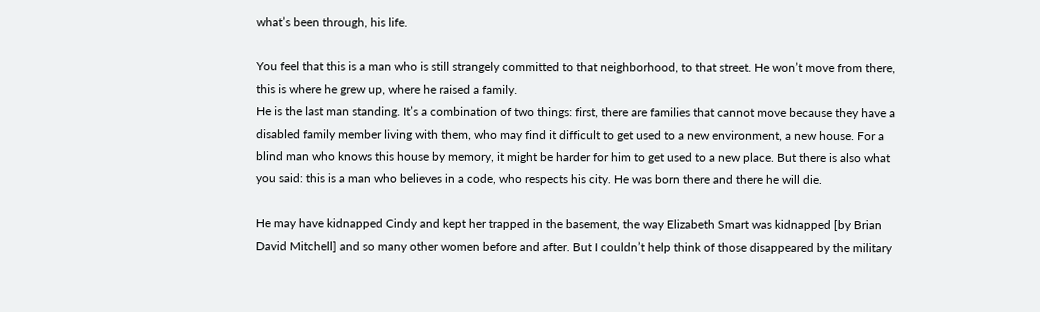what’s been through, his life.

You feel that this is a man who is still strangely committed to that neighborhood, to that street. He won’t move from there, this is where he grew up, where he raised a family.
He is the last man standing. It’s a combination of two things: first, there are families that cannot move because they have a disabled family member living with them, who may find it difficult to get used to a new environment, a new house. For a blind man who knows this house by memory, it might be harder for him to get used to a new place. But there is also what you said: this is a man who believes in a code, who respects his city. He was born there and there he will die.

He may have kidnapped Cindy and kept her trapped in the basement, the way Elizabeth Smart was kidnapped [by Brian David Mitchell] and so many other women before and after. But I couldn’t help think of those disappeared by the military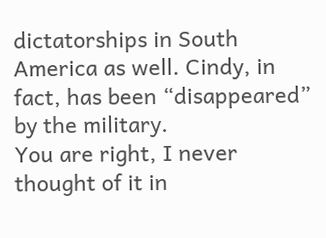dictatorships in South America as well. Cindy, in fact, has been “disappeared” by the military.
You are right, I never thought of it in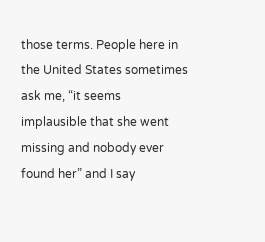those terms. People here in the United States sometimes ask me, “it seems implausible that she went missing and nobody ever found her” and I say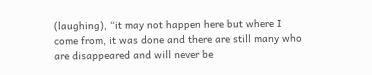(laughing), “it may not happen here but where I come from, it was done and there are still many who are disappeared and will never be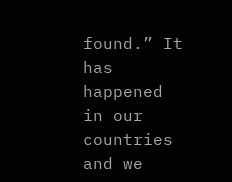found.” It has happened in our countries and we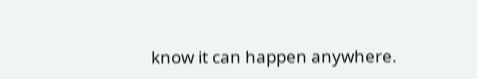know it can happen anywhere.